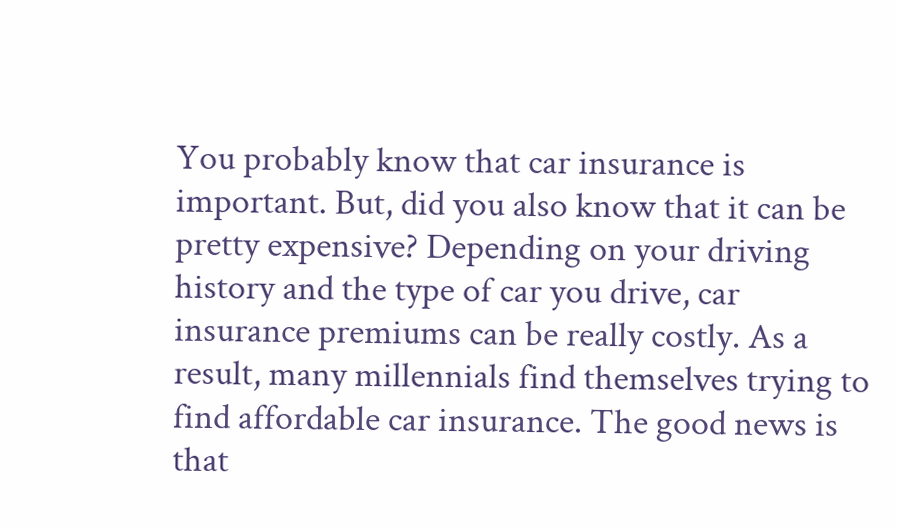You probably know that car insurance is important. But, did you also know that it can be pretty expensive? Depending on your driving history and the type of car you drive, car insurance premiums can be really costly. As a result, many millennials find themselves trying to find affordable car insurance. The good news is that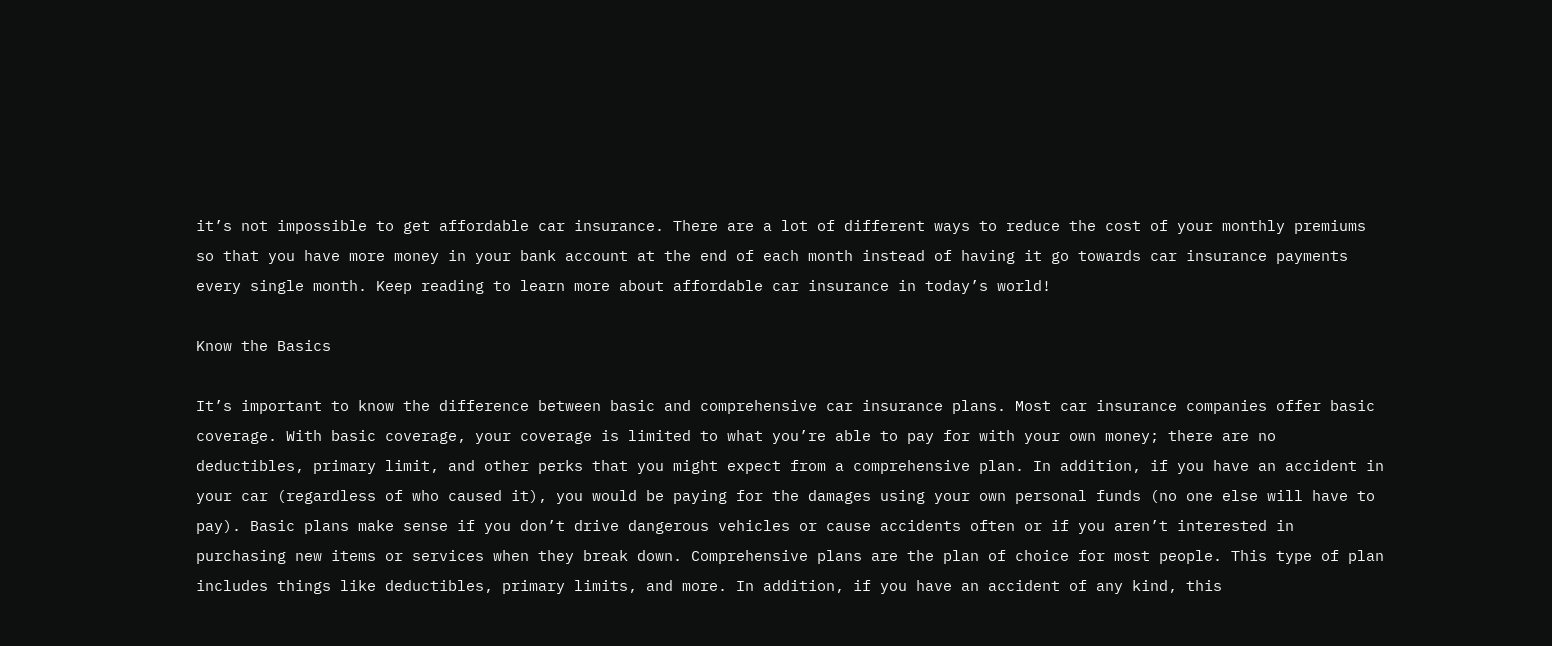it’s not impossible to get affordable car insurance. There are a lot of different ways to reduce the cost of your monthly premiums so that you have more money in your bank account at the end of each month instead of having it go towards car insurance payments every single month. Keep reading to learn more about affordable car insurance in today’s world!

Know the Basics

It’s important to know the difference between basic and comprehensive car insurance plans. Most car insurance companies offer basic coverage. With basic coverage, your coverage is limited to what you’re able to pay for with your own money; there are no deductibles, primary limit, and other perks that you might expect from a comprehensive plan. In addition, if you have an accident in your car (regardless of who caused it), you would be paying for the damages using your own personal funds (no one else will have to pay). Basic plans make sense if you don’t drive dangerous vehicles or cause accidents often or if you aren’t interested in purchasing new items or services when they break down. Comprehensive plans are the plan of choice for most people. This type of plan includes things like deductibles, primary limits, and more. In addition, if you have an accident of any kind, this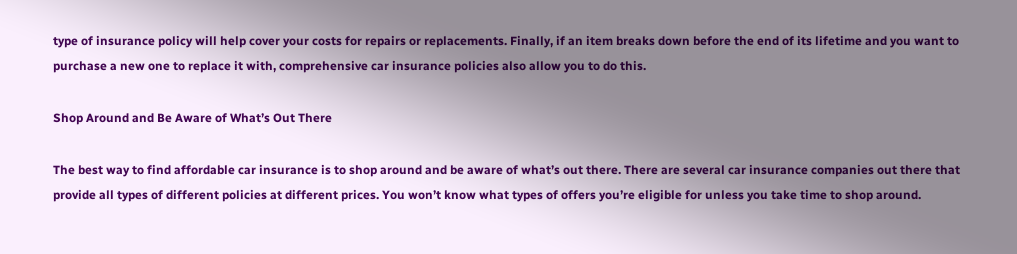type of insurance policy will help cover your costs for repairs or replacements. Finally, if an item breaks down before the end of its lifetime and you want to purchase a new one to replace it with, comprehensive car insurance policies also allow you to do this.

Shop Around and Be Aware of What’s Out There

The best way to find affordable car insurance is to shop around and be aware of what’s out there. There are several car insurance companies out there that provide all types of different policies at different prices. You won’t know what types of offers you’re eligible for unless you take time to shop around.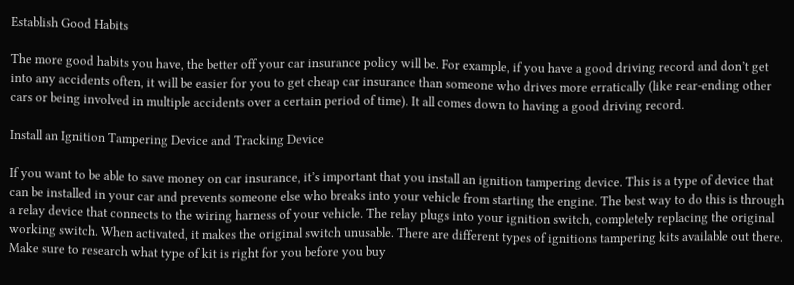Establish Good Habits

The more good habits you have, the better off your car insurance policy will be. For example, if you have a good driving record and don’t get into any accidents often, it will be easier for you to get cheap car insurance than someone who drives more erratically (like rear-ending other cars or being involved in multiple accidents over a certain period of time). It all comes down to having a good driving record.

Install an Ignition Tampering Device and Tracking Device

If you want to be able to save money on car insurance, it’s important that you install an ignition tampering device. This is a type of device that can be installed in your car and prevents someone else who breaks into your vehicle from starting the engine. The best way to do this is through a relay device that connects to the wiring harness of your vehicle. The relay plugs into your ignition switch, completely replacing the original working switch. When activated, it makes the original switch unusable. There are different types of ignitions tampering kits available out there. Make sure to research what type of kit is right for you before you buy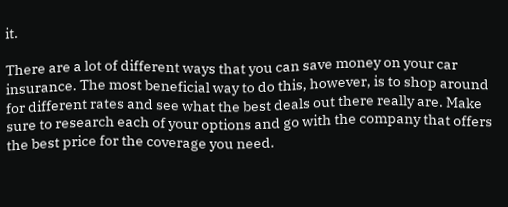it.

There are a lot of different ways that you can save money on your car insurance. The most beneficial way to do this, however, is to shop around for different rates and see what the best deals out there really are. Make sure to research each of your options and go with the company that offers the best price for the coverage you need.